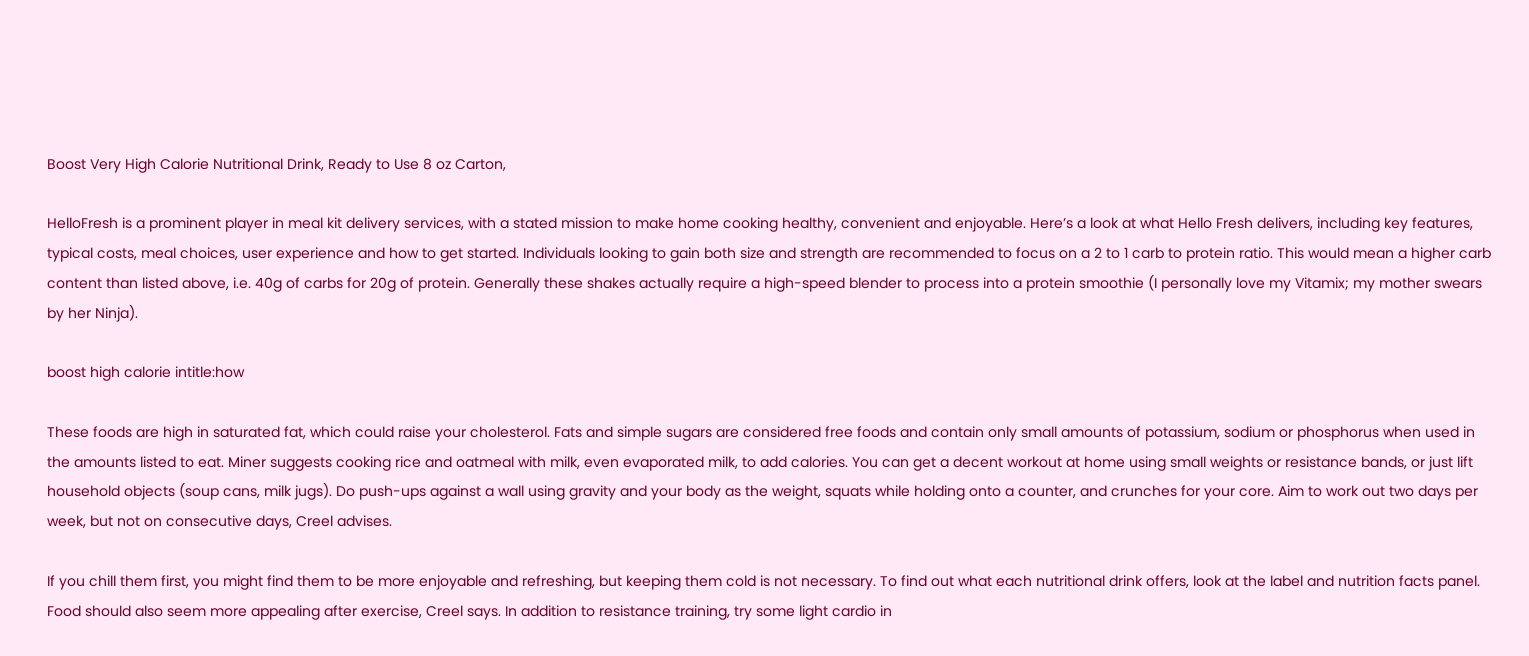Boost Very High Calorie Nutritional Drink, Ready to Use 8 oz Carton,

HelloFresh is a prominent player in meal kit delivery services, with a stated mission to make home cooking healthy, convenient and enjoyable. Here’s a look at what Hello Fresh delivers, including key features, typical costs, meal choices, user experience and how to get started. Individuals looking to gain both size and strength are recommended to focus on a 2 to 1 carb to protein ratio. This would mean a higher carb content than listed above, i.e. 40g of carbs for 20g of protein. Generally these shakes actually require a high-speed blender to process into a protein smoothie (I personally love my Vitamix; my mother swears by her Ninja).

boost high calorie intitle:how

These foods are high in saturated fat, which could raise your cholesterol. Fats and simple sugars are considered free foods and contain only small amounts of potassium, sodium or phosphorus when used in the amounts listed to eat. Miner suggests cooking rice and oatmeal with milk, even evaporated milk, to add calories. You can get a decent workout at home using small weights or resistance bands, or just lift household objects (soup cans, milk jugs). Do push-ups against a wall using gravity and your body as the weight, squats while holding onto a counter, and crunches for your core. Aim to work out two days per week, but not on consecutive days, Creel advises.

If you chill them first, you might find them to be more enjoyable and refreshing, but keeping them cold is not necessary. To find out what each nutritional drink offers, look at the label and nutrition facts panel. Food should also seem more appealing after exercise, Creel says. In addition to resistance training, try some light cardio in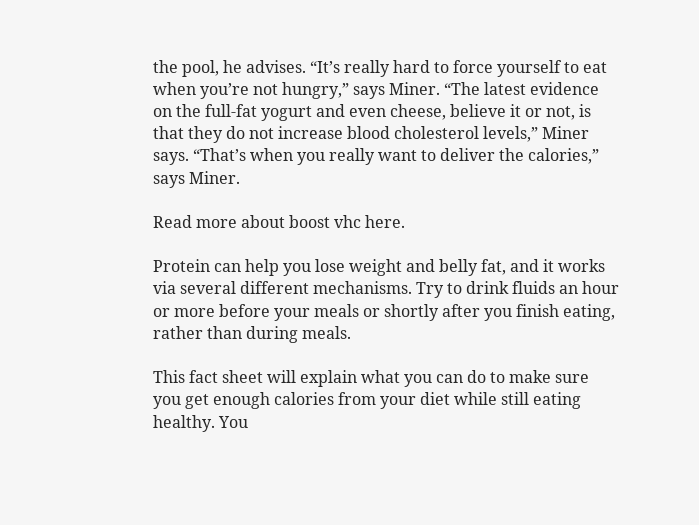the pool, he advises. “It’s really hard to force yourself to eat when you’re not hungry,” says Miner. “The latest evidence on the full-fat yogurt and even cheese, believe it or not, is that they do not increase blood cholesterol levels,” Miner says. “That’s when you really want to deliver the calories,” says Miner.

Read more about boost vhc here.

Protein can help you lose weight and belly fat, and it works via several different mechanisms. Try to drink fluids an hour or more before your meals or shortly after you finish eating, rather than during meals.

This fact sheet will explain what you can do to make sure you get enough calories from your diet while still eating healthy. You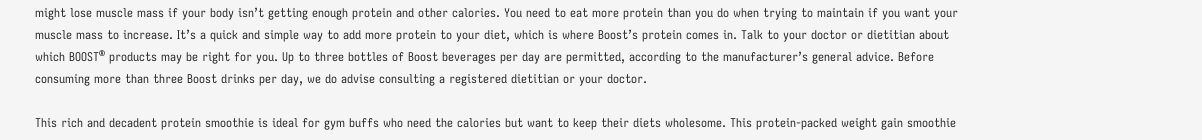might lose muscle mass if your body isn’t getting enough protein and other calories. You need to eat more protein than you do when trying to maintain if you want your muscle mass to increase. It’s a quick and simple way to add more protein to your diet, which is where Boost’s protein comes in. Talk to your doctor or dietitian about which BOOST® products may be right for you. Up to three bottles of Boost beverages per day are permitted, according to the manufacturer’s general advice. Before consuming more than three Boost drinks per day, we do advise consulting a registered dietitian or your doctor.

This rich and decadent protein smoothie is ideal for gym buffs who need the calories but want to keep their diets wholesome. This protein-packed weight gain smoothie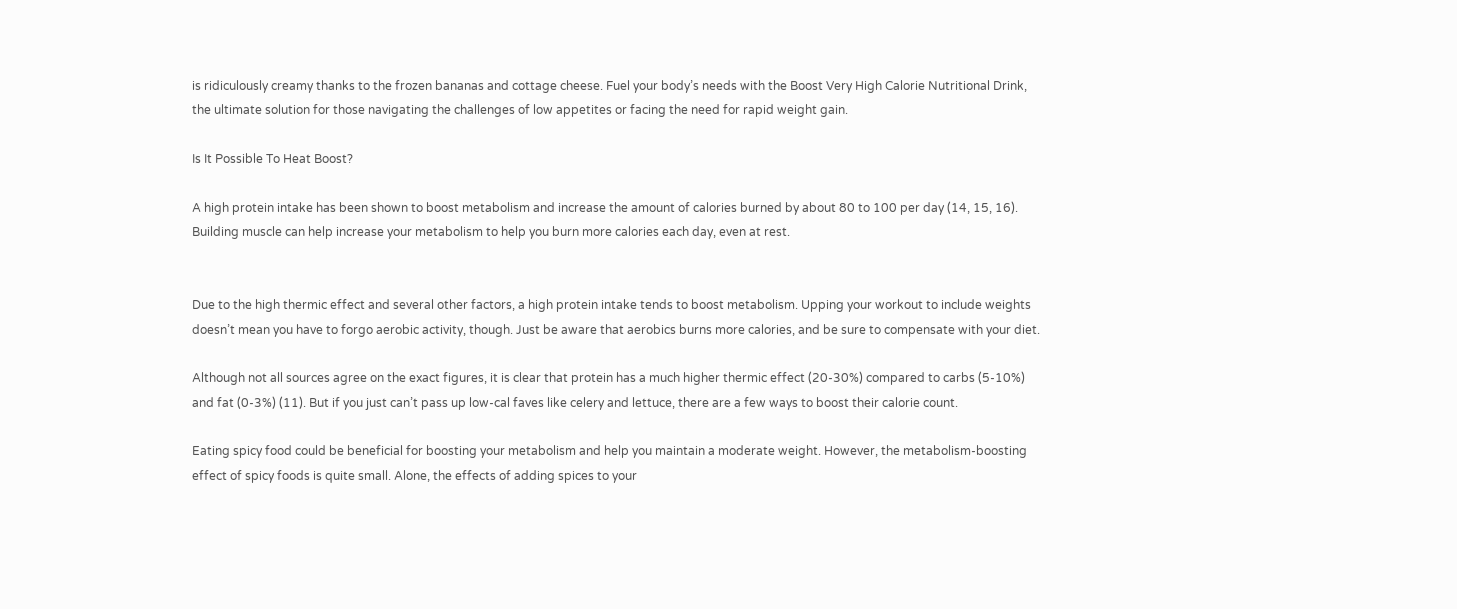is ridiculously creamy thanks to the frozen bananas and cottage cheese. Fuel your body’s needs with the Boost Very High Calorie Nutritional Drink, the ultimate solution for those navigating the challenges of low appetites or facing the need for rapid weight gain.

Is It Possible To Heat Boost?

A high protein intake has been shown to boost metabolism and increase the amount of calories burned by about 80 to 100 per day (14, 15, 16). Building muscle can help increase your metabolism to help you burn more calories each day, even at rest.


Due to the high thermic effect and several other factors, a high protein intake tends to boost metabolism. Upping your workout to include weights doesn’t mean you have to forgo aerobic activity, though. Just be aware that aerobics burns more calories, and be sure to compensate with your diet.

Although not all sources agree on the exact figures, it is clear that protein has a much higher thermic effect (20-30%) compared to carbs (5-10%) and fat (0-3%) (11). But if you just can’t pass up low-cal faves like celery and lettuce, there are a few ways to boost their calorie count.

Eating spicy food could be beneficial for boosting your metabolism and help you maintain a moderate weight. However, the metabolism-boosting effect of spicy foods is quite small. Alone, the effects of adding spices to your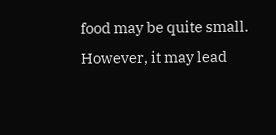food may be quite small. However, it may lead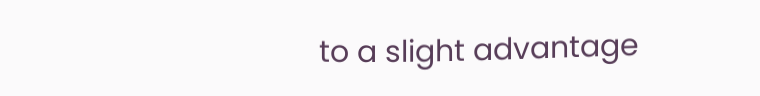to a slight advantage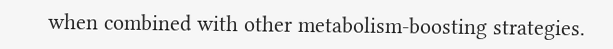when combined with other metabolism-boosting strategies.